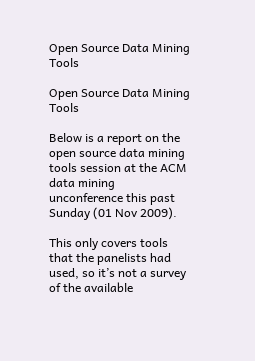Open Source Data Mining Tools

Open Source Data Mining Tools

Below is a report on the open source data mining tools session at the ACM data mining unconference this past Sunday (01 Nov 2009).

This only covers tools that the panelists had used, so it’s not a survey of the available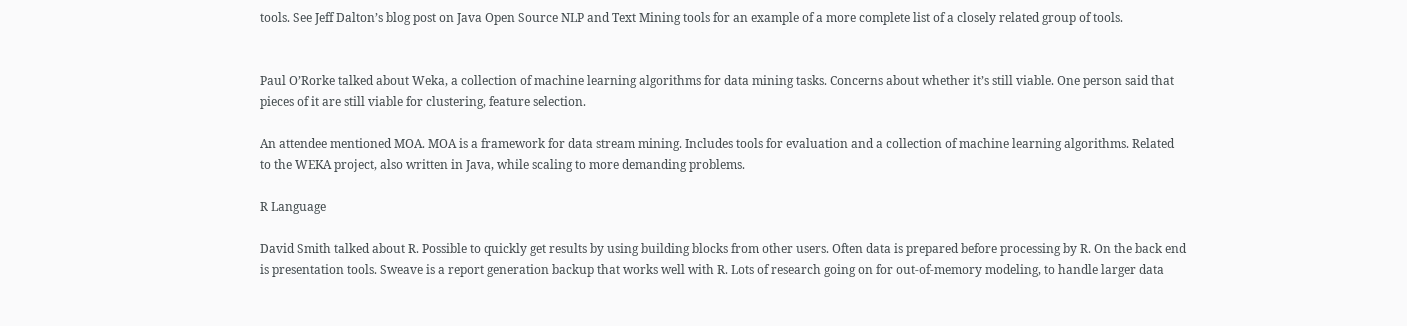tools. See Jeff Dalton’s blog post on Java Open Source NLP and Text Mining tools for an example of a more complete list of a closely related group of tools.


Paul O’Rorke talked about Weka, a collection of machine learning algorithms for data mining tasks. Concerns about whether it’s still viable. One person said that pieces of it are still viable for clustering, feature selection.

An attendee mentioned MOA. MOA is a framework for data stream mining. Includes tools for evaluation and a collection of machine learning algorithms. Related to the WEKA project, also written in Java, while scaling to more demanding problems.

R Language

David Smith talked about R. Possible to quickly get results by using building blocks from other users. Often data is prepared before processing by R. On the back end is presentation tools. Sweave is a report generation backup that works well with R. Lots of research going on for out-of-memory modeling, to handle larger data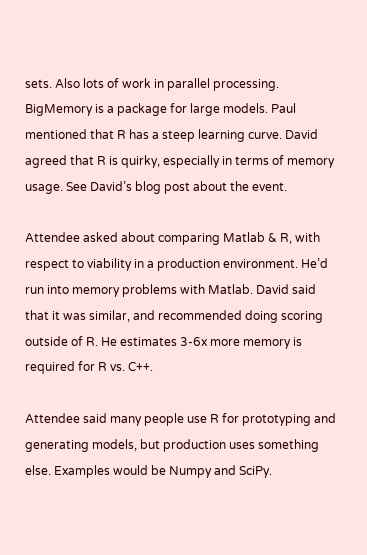sets. Also lots of work in parallel processing. BigMemory is a package for large models. Paul mentioned that R has a steep learning curve. David agreed that R is quirky, especially in terms of memory usage. See David’s blog post about the event.

Attendee asked about comparing Matlab & R, with respect to viability in a production environment. He’d run into memory problems with Matlab. David said that it was similar, and recommended doing scoring outside of R. He estimates 3-6x more memory is required for R vs. C++.

Attendee said many people use R for prototyping and generating models, but production uses something else. Examples would be Numpy and SciPy.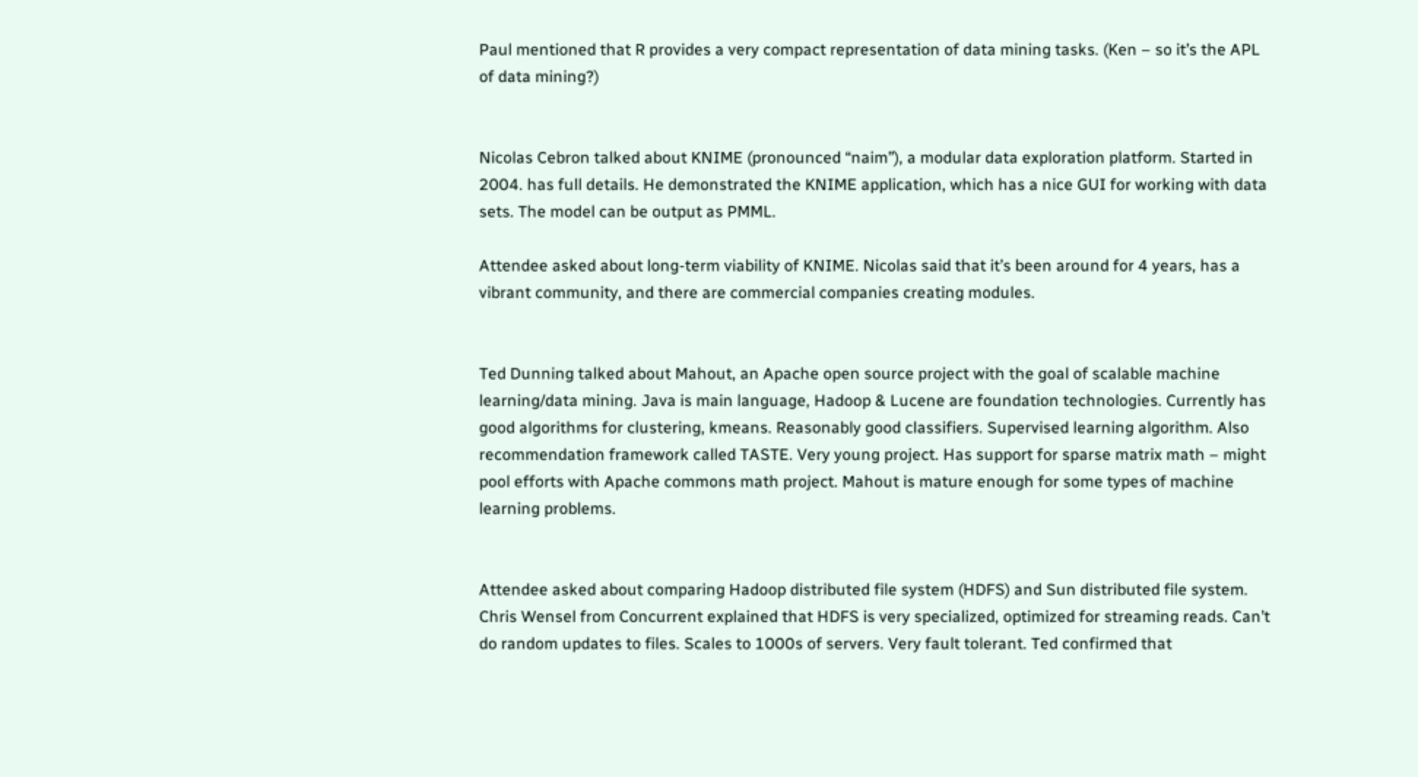Paul mentioned that R provides a very compact representation of data mining tasks. (Ken – so it’s the APL of data mining?)


Nicolas Cebron talked about KNIME (pronounced “naim”), a modular data exploration platform. Started in 2004. has full details. He demonstrated the KNIME application, which has a nice GUI for working with data sets. The model can be output as PMML.

Attendee asked about long-term viability of KNIME. Nicolas said that it’s been around for 4 years, has a vibrant community, and there are commercial companies creating modules.


Ted Dunning talked about Mahout, an Apache open source project with the goal of scalable machine learning/data mining. Java is main language, Hadoop & Lucene are foundation technologies. Currently has good algorithms for clustering, kmeans. Reasonably good classifiers. Supervised learning algorithm. Also recommendation framework called TASTE. Very young project. Has support for sparse matrix math – might pool efforts with Apache commons math project. Mahout is mature enough for some types of machine learning problems.


Attendee asked about comparing Hadoop distributed file system (HDFS) and Sun distributed file system. Chris Wensel from Concurrent explained that HDFS is very specialized, optimized for streaming reads. Can’t do random updates to files. Scales to 1000s of servers. Very fault tolerant. Ted confirmed that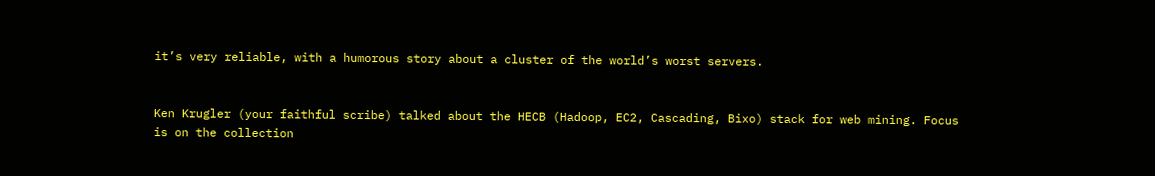it’s very reliable, with a humorous story about a cluster of the world’s worst servers.


Ken Krugler (your faithful scribe) talked about the HECB (Hadoop, EC2, Cascading, Bixo) stack for web mining. Focus is on the collection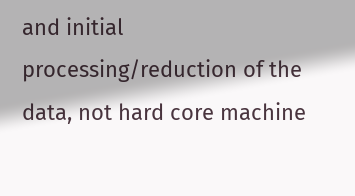and initial processing/reduction of the data, not hard core machine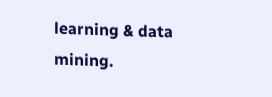learning & data mining.